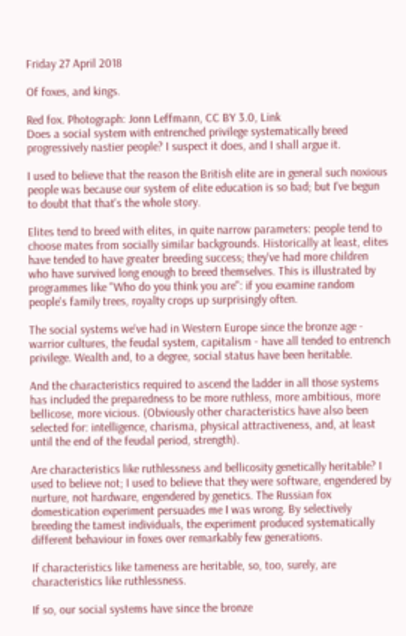Friday 27 April 2018

Of foxes, and kings.

Red fox. Photograph: Jonn Leffmann, CC BY 3.0, Link
Does a social system with entrenched privilege systematically breed progressively nastier people? I suspect it does, and I shall argue it.

I used to believe that the reason the British elite are in general such noxious people was because our system of elite education is so bad; but I've begun to doubt that that's the whole story.

Elites tend to breed with elites, in quite narrow parameters: people tend to choose mates from socially similar backgrounds. Historically at least, elites have tended to have greater breeding success; they've had more children who have survived long enough to breed themselves. This is illustrated by programmes like "Who do you think you are": if you examine random people's family trees, royalty crops up surprisingly often.

The social systems we've had in Western Europe since the bronze age - warrior cultures, the feudal system, capitalism - have all tended to entrench privilege. Wealth and, to a degree, social status have been heritable.

And the characteristics required to ascend the ladder in all those systems has included the preparedness to be more ruthless, more ambitious, more bellicose, more vicious. (Obviously other characteristics have also been selected for: intelligence, charisma, physical attractiveness, and, at least until the end of the feudal period, strength).

Are characteristics like ruthlessness and bellicosity genetically heritable? I used to believe not; I used to believe that they were software, engendered by nurture, not hardware, engendered by genetics. The Russian fox domestication experiment persuades me I was wrong. By selectively breeding the tamest individuals, the experiment produced systematically different behaviour in foxes over remarkably few generations.

If characteristics like tameness are heritable, so, too, surely, are characteristics like ruthlessness.

If so, our social systems have since the bronze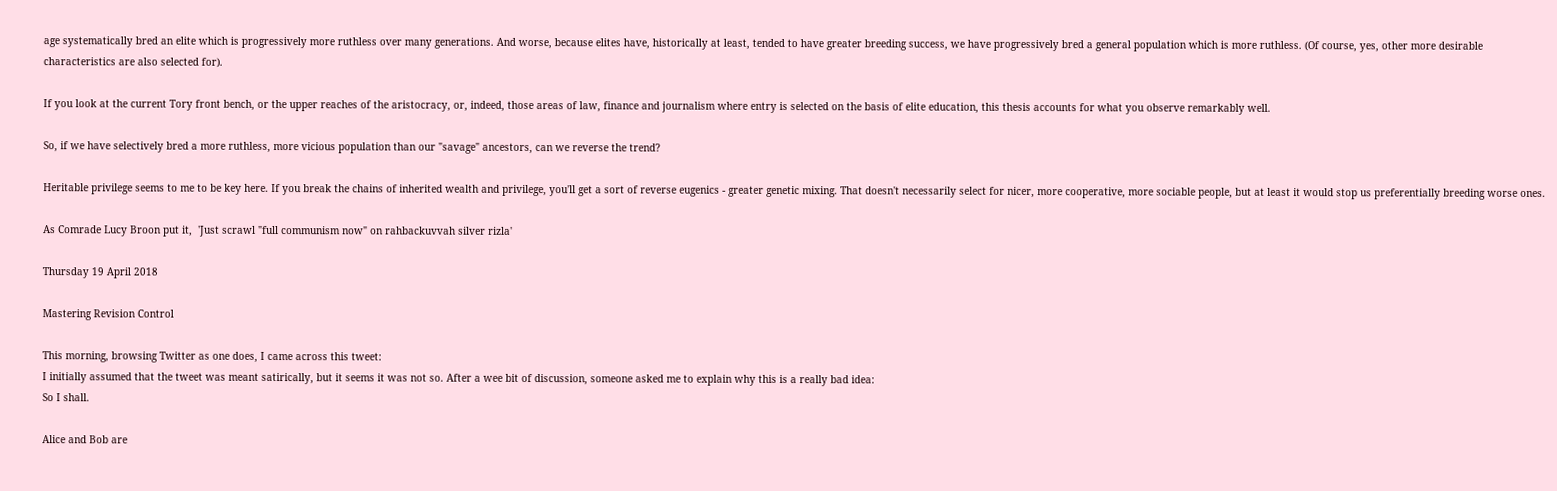age systematically bred an elite which is progressively more ruthless over many generations. And worse, because elites have, historically at least, tended to have greater breeding success, we have progressively bred a general population which is more ruthless. (Of course, yes, other more desirable characteristics are also selected for).

If you look at the current Tory front bench, or the upper reaches of the aristocracy, or, indeed, those areas of law, finance and journalism where entry is selected on the basis of elite education, this thesis accounts for what you observe remarkably well.

So, if we have selectively bred a more ruthless, more vicious population than our "savage" ancestors, can we reverse the trend?

Heritable privilege seems to me to be key here. If you break the chains of inherited wealth and privilege, you'll get a sort of reverse eugenics - greater genetic mixing. That doesn't necessarily select for nicer, more cooperative, more sociable people, but at least it would stop us preferentially breeding worse ones.

As Comrade Lucy Broon put it,  'Just scrawl "full communism now" on rahbackuvvah silver rizla'

Thursday 19 April 2018

Mastering Revision Control

This morning, browsing Twitter as one does, I came across this tweet:
I initially assumed that the tweet was meant satirically, but it seems it was not so. After a wee bit of discussion, someone asked me to explain why this is a really bad idea:
So I shall.

Alice and Bob are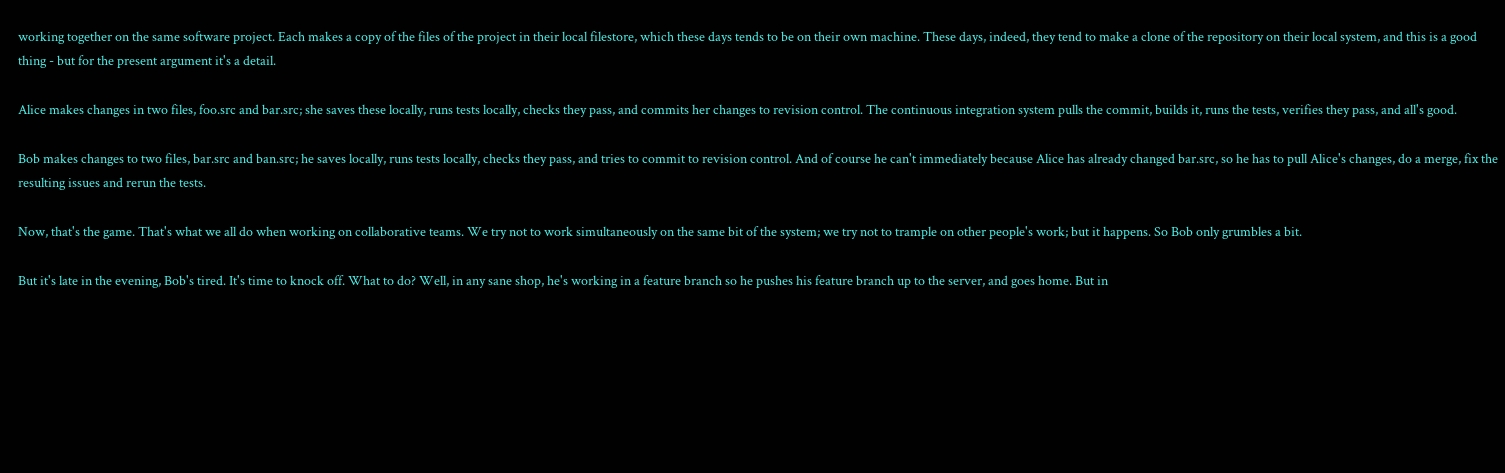working together on the same software project. Each makes a copy of the files of the project in their local filestore, which these days tends to be on their own machine. These days, indeed, they tend to make a clone of the repository on their local system, and this is a good thing - but for the present argument it's a detail.

Alice makes changes in two files, foo.src and bar.src; she saves these locally, runs tests locally, checks they pass, and commits her changes to revision control. The continuous integration system pulls the commit, builds it, runs the tests, verifies they pass, and all's good.

Bob makes changes to two files, bar.src and ban.src; he saves locally, runs tests locally, checks they pass, and tries to commit to revision control. And of course he can't immediately because Alice has already changed bar.src, so he has to pull Alice's changes, do a merge, fix the resulting issues and rerun the tests.

Now, that's the game. That's what we all do when working on collaborative teams. We try not to work simultaneously on the same bit of the system; we try not to trample on other people's work; but it happens. So Bob only grumbles a bit.

But it's late in the evening, Bob's tired. It's time to knock off. What to do? Well, in any sane shop, he's working in a feature branch so he pushes his feature branch up to the server, and goes home. But in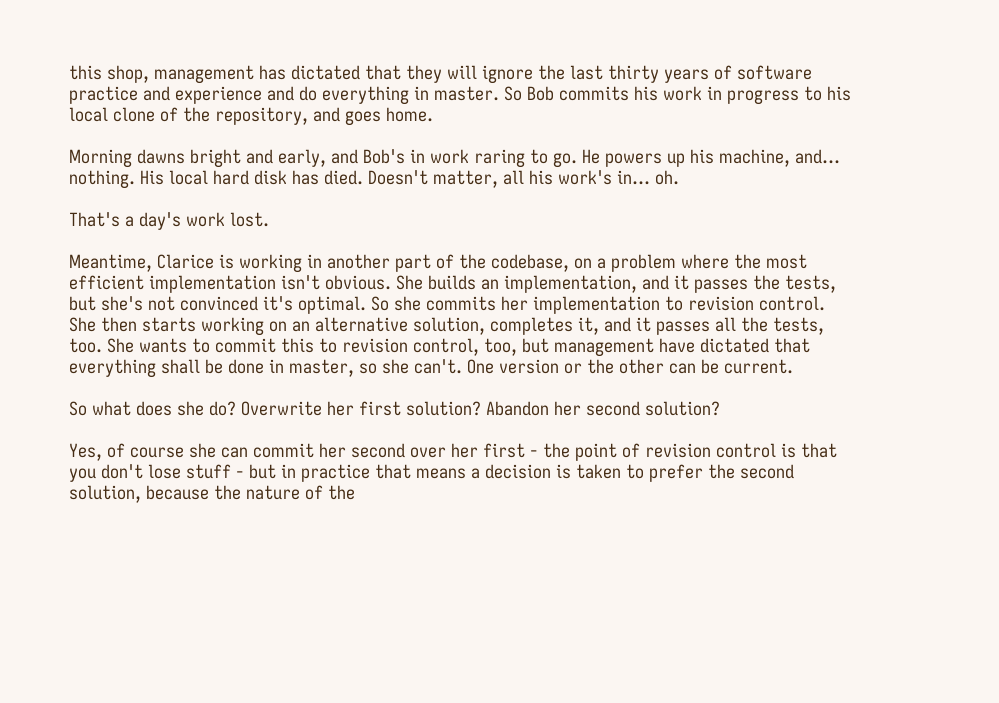this shop, management has dictated that they will ignore the last thirty years of software practice and experience and do everything in master. So Bob commits his work in progress to his local clone of the repository, and goes home.

Morning dawns bright and early, and Bob's in work raring to go. He powers up his machine, and... nothing. His local hard disk has died. Doesn't matter, all his work's in... oh.

That's a day's work lost.

Meantime, Clarice is working in another part of the codebase, on a problem where the most efficient implementation isn't obvious. She builds an implementation, and it passes the tests, but she's not convinced it's optimal. So she commits her implementation to revision control. She then starts working on an alternative solution, completes it, and it passes all the tests, too. She wants to commit this to revision control, too, but management have dictated that everything shall be done in master, so she can't. One version or the other can be current.

So what does she do? Overwrite her first solution? Abandon her second solution?

Yes, of course she can commit her second over her first - the point of revision control is that you don't lose stuff - but in practice that means a decision is taken to prefer the second solution, because the nature of the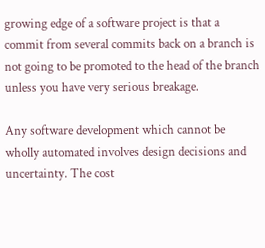growing edge of a software project is that a commit from several commits back on a branch is not going to be promoted to the head of the branch unless you have very serious breakage.

Any software development which cannot be wholly automated involves design decisions and uncertainty. The cost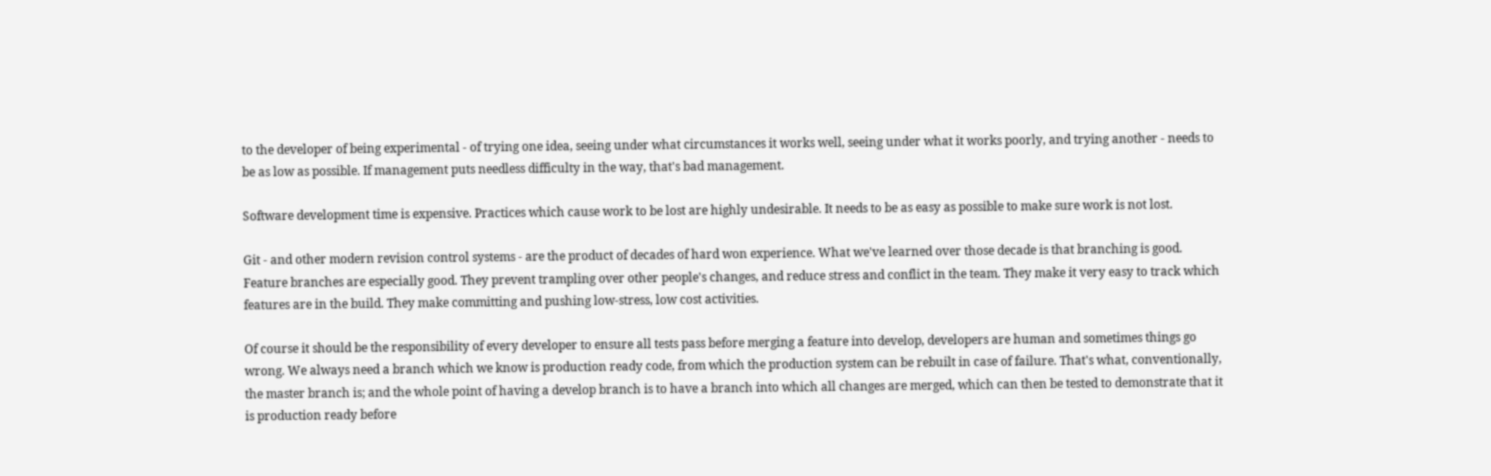to the developer of being experimental - of trying one idea, seeing under what circumstances it works well, seeing under what it works poorly, and trying another - needs to be as low as possible. If management puts needless difficulty in the way, that's bad management.

Software development time is expensive. Practices which cause work to be lost are highly undesirable. It needs to be as easy as possible to make sure work is not lost.

Git - and other modern revision control systems - are the product of decades of hard won experience. What we've learned over those decade is that branching is good. Feature branches are especially good. They prevent trampling over other people's changes, and reduce stress and conflict in the team. They make it very easy to track which features are in the build. They make committing and pushing low-stress, low cost activities.

Of course it should be the responsibility of every developer to ensure all tests pass before merging a feature into develop, developers are human and sometimes things go wrong. We always need a branch which we know is production ready code, from which the production system can be rebuilt in case of failure. That's what, conventionally, the master branch is; and the whole point of having a develop branch is to have a branch into which all changes are merged, which can then be tested to demonstrate that it is production ready before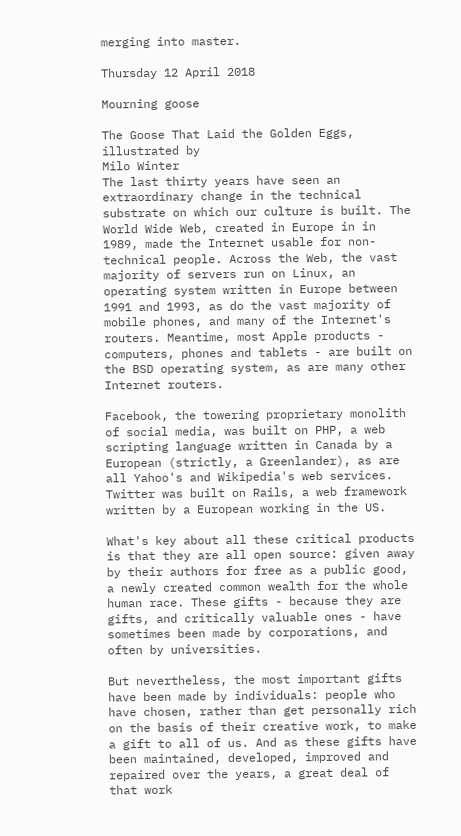merging into master.

Thursday 12 April 2018

Mourning goose

The Goose That Laid the Golden Eggs,
illustrated by
Milo Winter
The last thirty years have seen an extraordinary change in the technical substrate on which our culture is built. The World Wide Web, created in Europe in in 1989, made the Internet usable for non-technical people. Across the Web, the vast majority of servers run on Linux, an operating system written in Europe between 1991 and 1993, as do the vast majority of mobile phones, and many of the Internet's routers. Meantime, most Apple products - computers, phones and tablets - are built on the BSD operating system, as are many other Internet routers.

Facebook, the towering proprietary monolith of social media, was built on PHP, a web scripting language written in Canada by a European (strictly, a Greenlander), as are all Yahoo's and Wikipedia's web services. Twitter was built on Rails, a web framework written by a European working in the US.

What's key about all these critical products is that they are all open source: given away by their authors for free as a public good, a newly created common wealth for the whole human race. These gifts - because they are gifts, and critically valuable ones - have sometimes been made by corporations, and often by universities.

But nevertheless, the most important gifts have been made by individuals: people who have chosen, rather than get personally rich on the basis of their creative work, to make a gift to all of us. And as these gifts have been maintained, developed, improved and repaired over the years, a great deal of that work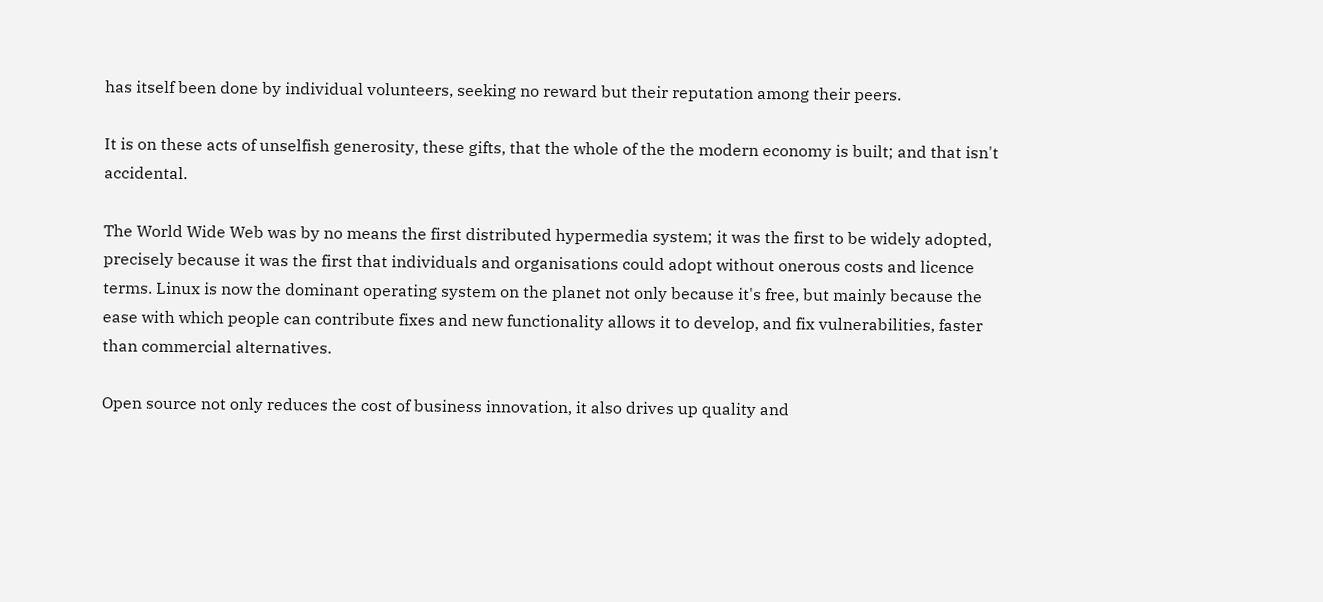has itself been done by individual volunteers, seeking no reward but their reputation among their peers.

It is on these acts of unselfish generosity, these gifts, that the whole of the the modern economy is built; and that isn't accidental.

The World Wide Web was by no means the first distributed hypermedia system; it was the first to be widely adopted, precisely because it was the first that individuals and organisations could adopt without onerous costs and licence terms. Linux is now the dominant operating system on the planet not only because it's free, but mainly because the ease with which people can contribute fixes and new functionality allows it to develop, and fix vulnerabilities, faster than commercial alternatives.

Open source not only reduces the cost of business innovation, it also drives up quality and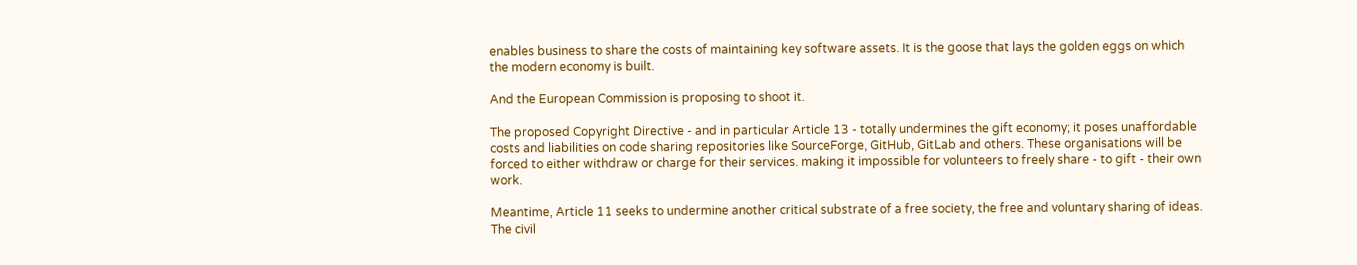enables business to share the costs of maintaining key software assets. It is the goose that lays the golden eggs on which the modern economy is built.

And the European Commission is proposing to shoot it.

The proposed Copyright Directive - and in particular Article 13 - totally undermines the gift economy; it poses unaffordable costs and liabilities on code sharing repositories like SourceForge, GitHub, GitLab and others. These organisations will be forced to either withdraw or charge for their services. making it impossible for volunteers to freely share - to gift - their own work.

Meantime, Article 11 seeks to undermine another critical substrate of a free society, the free and voluntary sharing of ideas. The civil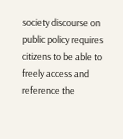society discourse on public policy requires citizens to be able to freely access and reference the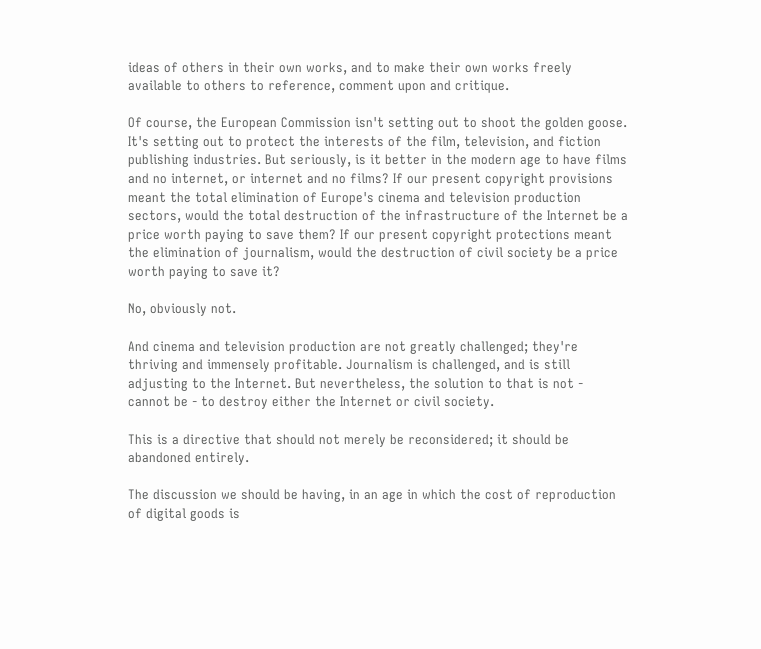ideas of others in their own works, and to make their own works freely available to others to reference, comment upon and critique.

Of course, the European Commission isn't setting out to shoot the golden goose. It's setting out to protect the interests of the film, television, and fiction publishing industries. But seriously, is it better in the modern age to have films and no internet, or internet and no films? If our present copyright provisions meant the total elimination of Europe's cinema and television production sectors, would the total destruction of the infrastructure of the Internet be a price worth paying to save them? If our present copyright protections meant the elimination of journalism, would the destruction of civil society be a price worth paying to save it?

No, obviously not.

And cinema and television production are not greatly challenged; they're thriving and immensely profitable. Journalism is challenged, and is still adjusting to the Internet. But nevertheless, the solution to that is not - cannot be - to destroy either the Internet or civil society.

This is a directive that should not merely be reconsidered; it should be abandoned entirely.

The discussion we should be having, in an age in which the cost of reproduction of digital goods is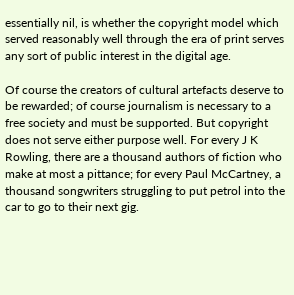essentially nil, is whether the copyright model which served reasonably well through the era of print serves any sort of public interest in the digital age.

Of course the creators of cultural artefacts deserve to be rewarded; of course journalism is necessary to a free society and must be supported. But copyright does not serve either purpose well. For every J K Rowling, there are a thousand authors of fiction who make at most a pittance; for every Paul McCartney, a thousand songwriters struggling to put petrol into the car to go to their next gig.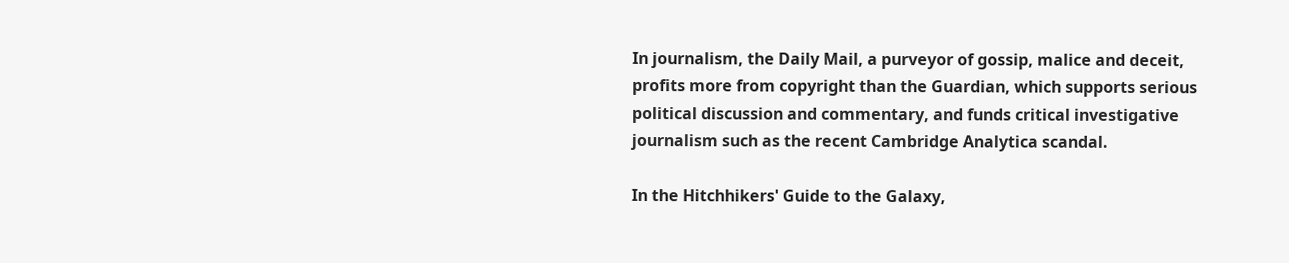In journalism, the Daily Mail, a purveyor of gossip, malice and deceit, profits more from copyright than the Guardian, which supports serious political discussion and commentary, and funds critical investigative journalism such as the recent Cambridge Analytica scandal.

In the Hitchhikers' Guide to the Galaxy,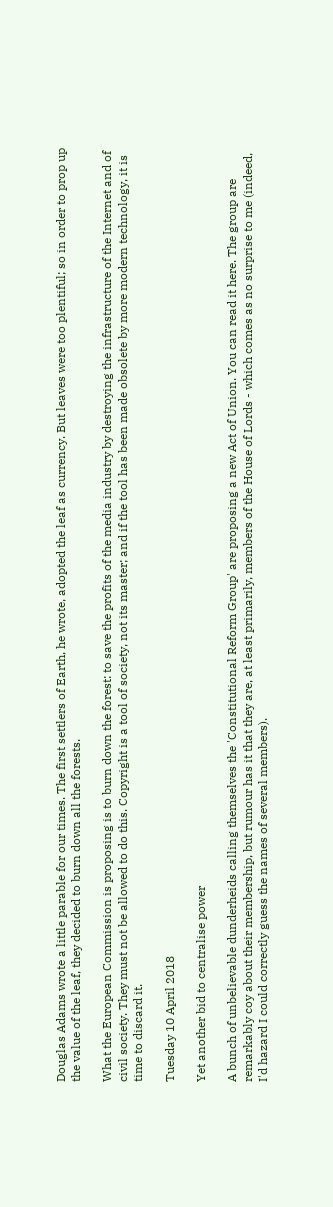Douglas Adams wrote a little parable for our times. The first settlers of Earth, he wrote, adopted the leaf as currency. But leaves were too plentiful; so in order to prop up the value of the leaf, they decided to burn down all the forests.

What the European Commission is proposing is to burn down the forest: to save the profits of the media industry by destroying the infrastructure of the Internet and of civil society. They must not be allowed to do this. Copyright is a tool of society, not its master; and if the tool has been made obsolete by more modern technology, it is time to discard it.

Tuesday 10 April 2018

Yet another bid to centralise power

A bunch of unbelievable dunderheids calling themselves the 'Constitutional Reform Group' are proposing a new Act of Union. You can read it here. The group are remarkably coy about their membership, but rumour has it that they are, at least primarily, members of the House of Lords - which comes as no surprise to me (indeed, I'd hazard I could correctly guess the names of several members).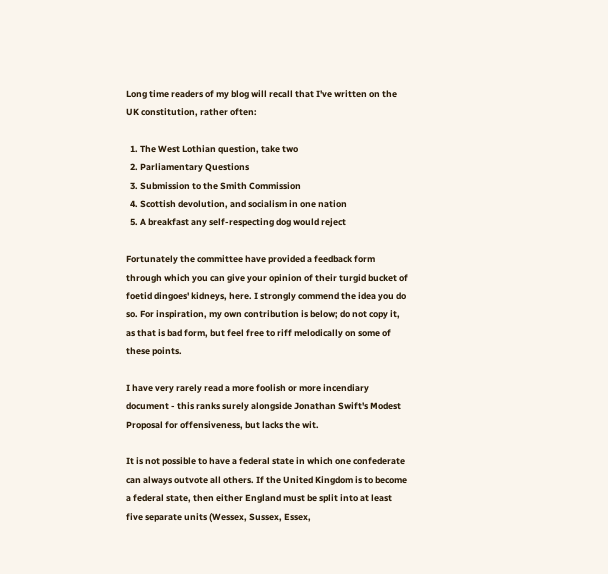Long time readers of my blog will recall that I've written on the UK constitution, rather often:

  1. The West Lothian question, take two
  2. Parliamentary Questions
  3. Submission to the Smith Commission
  4. Scottish devolution, and socialism in one nation
  5. A breakfast any self-respecting dog would reject

Fortunately the committee have provided a feedback form through which you can give your opinion of their turgid bucket of foetid dingoes' kidneys, here. I strongly commend the idea you do so. For inspiration, my own contribution is below; do not copy it, as that is bad form, but feel free to riff melodically on some of these points.

I have very rarely read a more foolish or more incendiary document - this ranks surely alongside Jonathan Swift's Modest Proposal for offensiveness, but lacks the wit.

It is not possible to have a federal state in which one confederate can always outvote all others. If the United Kingdom is to become a federal state, then either England must be split into at least five separate units (Wessex, Sussex, Essex,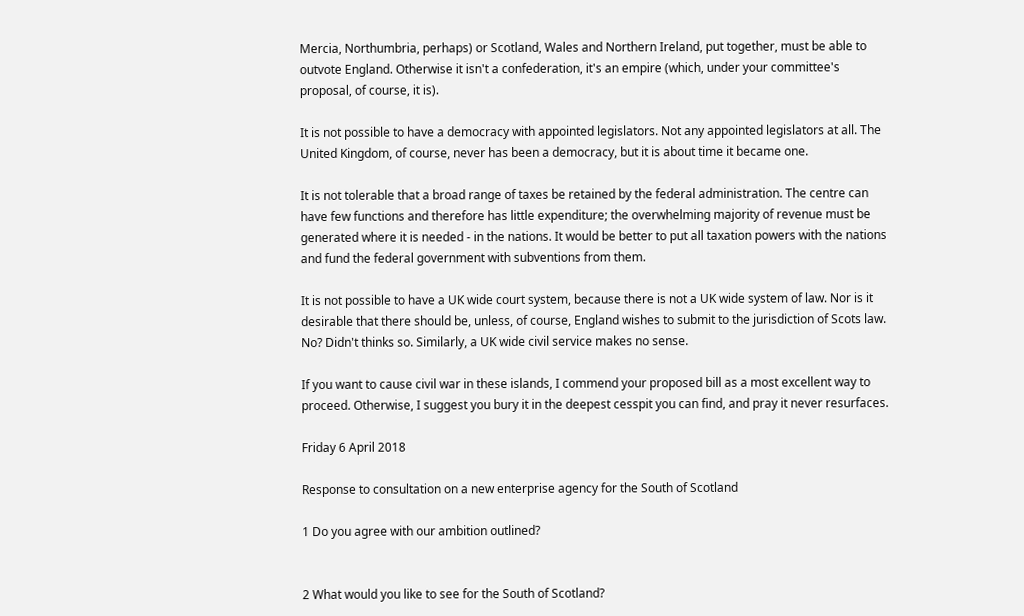Mercia, Northumbria, perhaps) or Scotland, Wales and Northern Ireland, put together, must be able to outvote England. Otherwise it isn't a confederation, it's an empire (which, under your committee's proposal, of course, it is).

It is not possible to have a democracy with appointed legislators. Not any appointed legislators at all. The United Kingdom, of course, never has been a democracy, but it is about time it became one.

It is not tolerable that a broad range of taxes be retained by the federal administration. The centre can have few functions and therefore has little expenditure; the overwhelming majority of revenue must be generated where it is needed - in the nations. It would be better to put all taxation powers with the nations and fund the federal government with subventions from them.

It is not possible to have a UK wide court system, because there is not a UK wide system of law. Nor is it desirable that there should be, unless, of course, England wishes to submit to the jurisdiction of Scots law. No? Didn't thinks so. Similarly, a UK wide civil service makes no sense.

If you want to cause civil war in these islands, I commend your proposed bill as a most excellent way to proceed. Otherwise, I suggest you bury it in the deepest cesspit you can find, and pray it never resurfaces.

Friday 6 April 2018

Response to consultation on a new enterprise agency for the South of Scotland

1 Do you agree with our ambition outlined?


2 What would you like to see for the South of Scotland?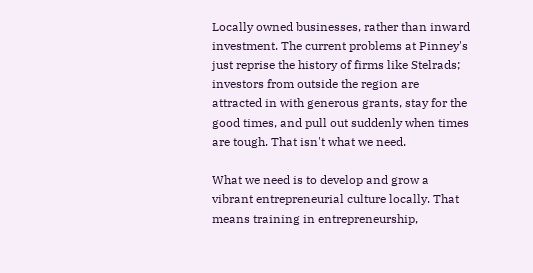Locally owned businesses, rather than inward investment. The current problems at Pinney's just reprise the history of firms like Stelrads; investors from outside the region are attracted in with generous grants, stay for the good times, and pull out suddenly when times are tough. That isn't what we need.

What we need is to develop and grow a vibrant entrepreneurial culture locally. That means training in entrepreneurship,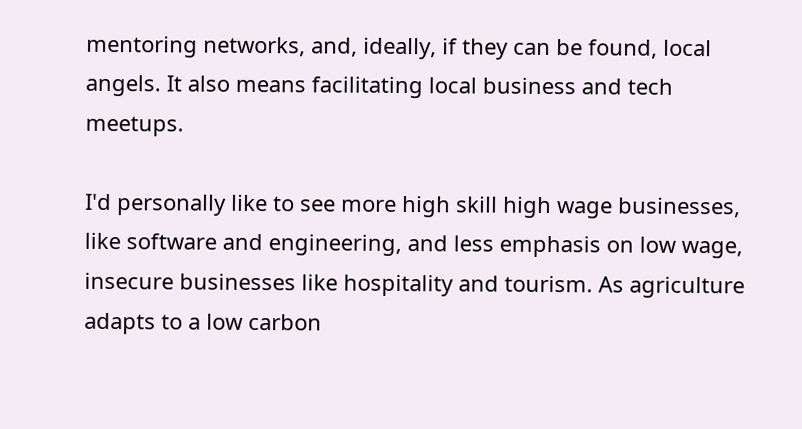mentoring networks, and, ideally, if they can be found, local angels. It also means facilitating local business and tech meetups.

I'd personally like to see more high skill high wage businesses, like software and engineering, and less emphasis on low wage, insecure businesses like hospitality and tourism. As agriculture adapts to a low carbon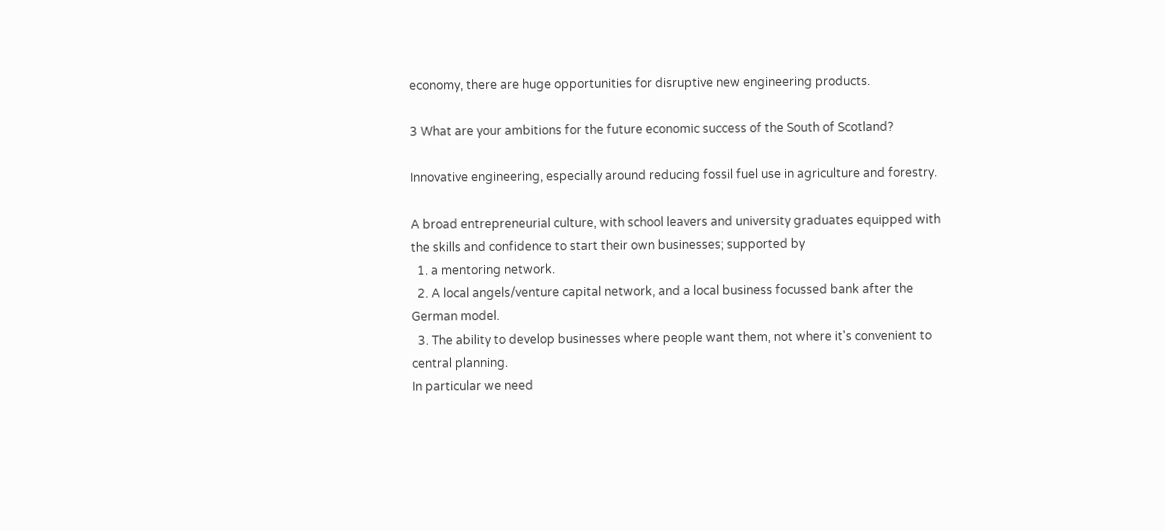economy, there are huge opportunities for disruptive new engineering products.

3 What are your ambitions for the future economic success of the South of Scotland?

Innovative engineering, especially around reducing fossil fuel use in agriculture and forestry.

A broad entrepreneurial culture, with school leavers and university graduates equipped with the skills and confidence to start their own businesses; supported by
  1. a mentoring network.
  2. A local angels/venture capital network, and a local business focussed bank after the German model.
  3. The ability to develop businesses where people want them, not where it's convenient to central planning.
In particular we need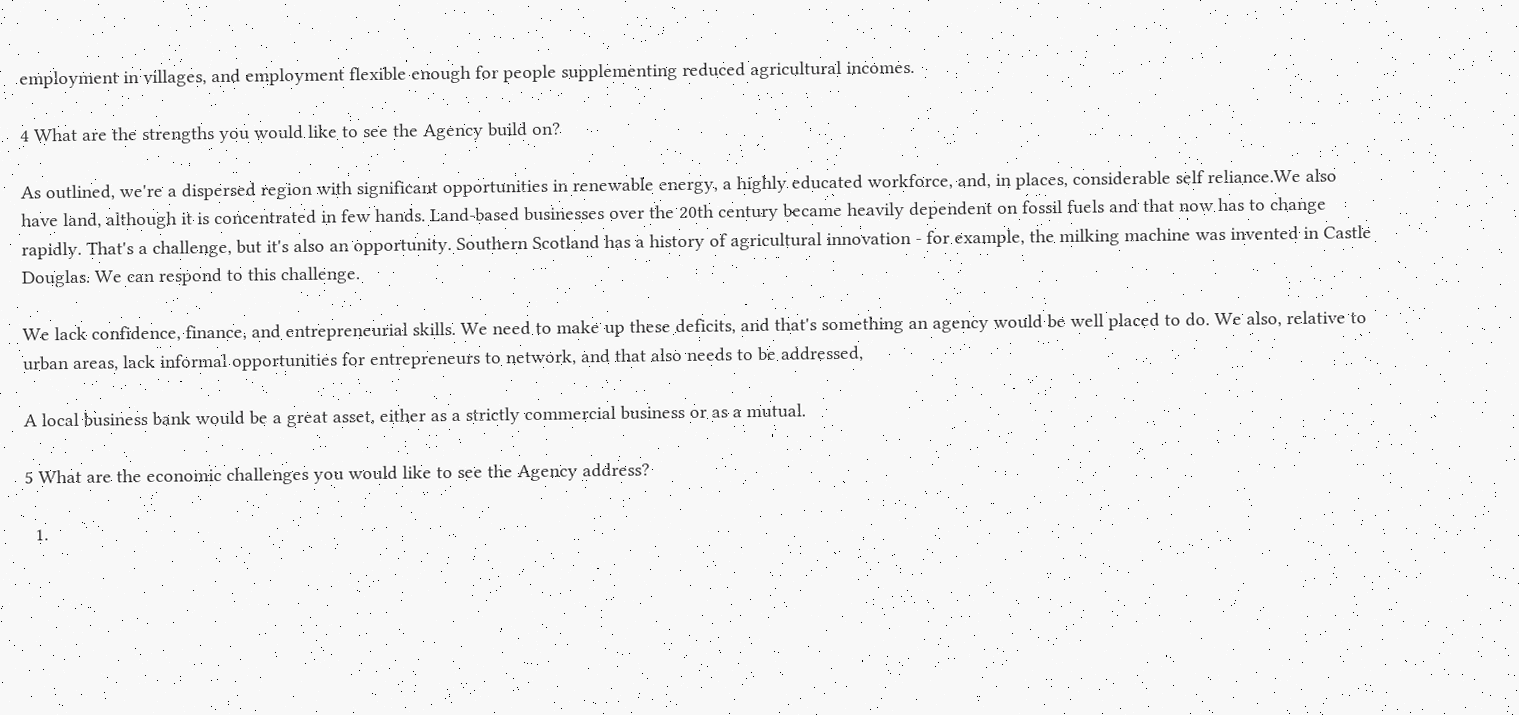employment in villages, and employment flexible enough for people supplementing reduced agricultural incomes.

4 What are the strengths you would like to see the Agency build on?

As outlined, we're a dispersed region with significant opportunities in renewable energy, a highly educated workforce, and, in places, considerable self reliance.We also have land, although it is concentrated in few hands. Land-based businesses over the 20th century became heavily dependent on fossil fuels and that now has to change rapidly. That's a challenge, but it's also an opportunity. Southern Scotland has a history of agricultural innovation - for example, the milking machine was invented in Castle Douglas. We can respond to this challenge.

We lack confidence, finance, and entrepreneurial skills. We need to make up these deficits, and that's something an agency would be well placed to do. We also, relative to urban areas, lack informal opportunities for entrepreneurs to network, and that also needs to be addressed,

A local business bank would be a great asset, either as a strictly commercial business or as a mutual.

5 What are the economic challenges you would like to see the Agency address?

  1.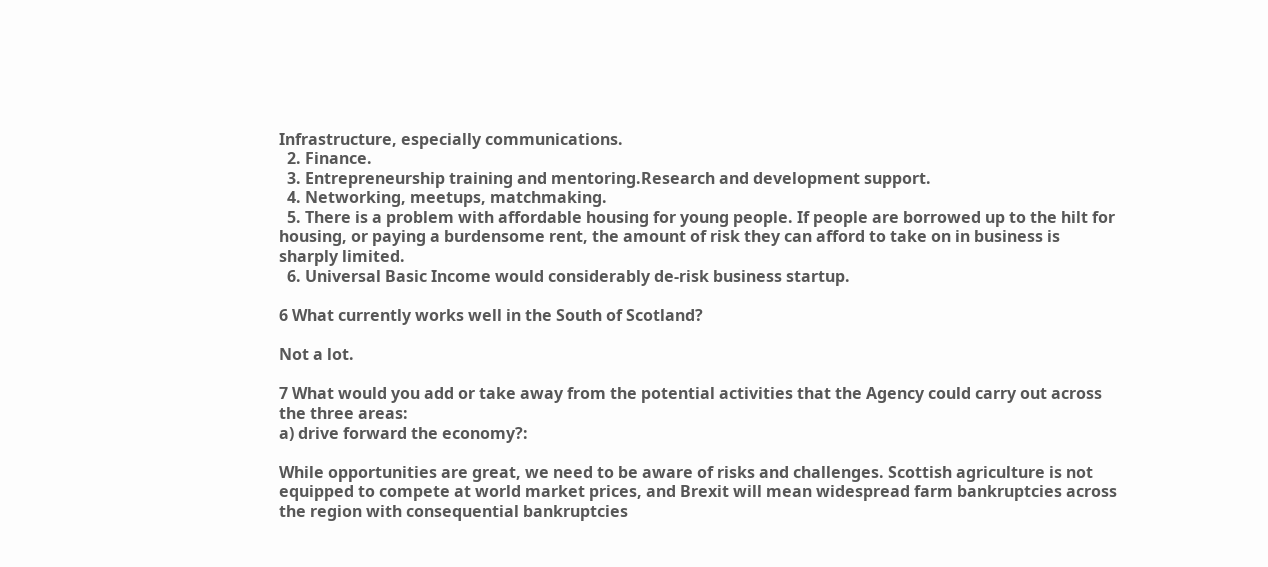Infrastructure, especially communications.
  2. Finance.
  3. Entrepreneurship training and mentoring.Research and development support.
  4. Networking, meetups, matchmaking.
  5. There is a problem with affordable housing for young people. If people are borrowed up to the hilt for housing, or paying a burdensome rent, the amount of risk they can afford to take on in business is sharply limited.
  6. Universal Basic Income would considerably de-risk business startup.

6 What currently works well in the South of Scotland?

Not a lot.

7 What would you add or take away from the potential activities that the Agency could carry out across the three areas:
a) drive forward the economy?:

While opportunities are great, we need to be aware of risks and challenges. Scottish agriculture is not equipped to compete at world market prices, and Brexit will mean widespread farm bankruptcies across the region with consequential bankruptcies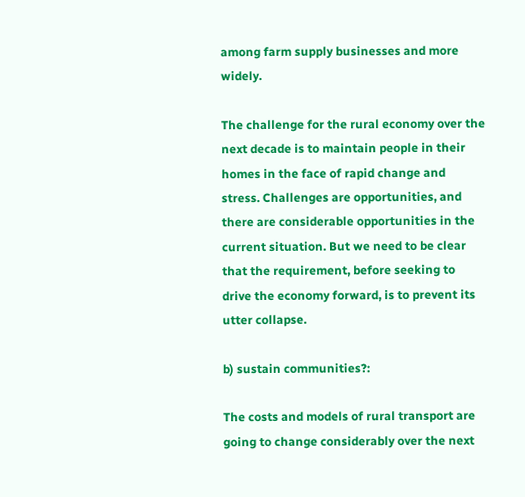among farm supply businesses and more widely.

The challenge for the rural economy over the next decade is to maintain people in their homes in the face of rapid change and stress. Challenges are opportunities, and there are considerable opportunities in the current situation. But we need to be clear that the requirement, before seeking to drive the economy forward, is to prevent its utter collapse.

b) sustain communities?:

The costs and models of rural transport are going to change considerably over the next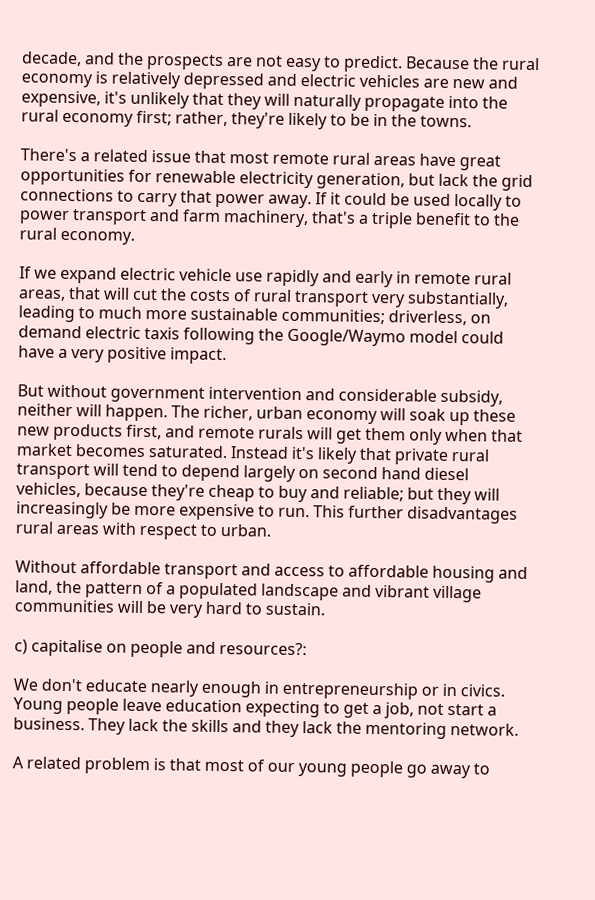decade, and the prospects are not easy to predict. Because the rural economy is relatively depressed and electric vehicles are new and expensive, it's unlikely that they will naturally propagate into the rural economy first; rather, they're likely to be in the towns.

There's a related issue that most remote rural areas have great opportunities for renewable electricity generation, but lack the grid connections to carry that power away. If it could be used locally to power transport and farm machinery, that's a triple benefit to the rural economy.

If we expand electric vehicle use rapidly and early in remote rural areas, that will cut the costs of rural transport very substantially, leading to much more sustainable communities; driverless, on demand electric taxis following the Google/Waymo model could have a very positive impact.

But without government intervention and considerable subsidy, neither will happen. The richer, urban economy will soak up these new products first, and remote rurals will get them only when that market becomes saturated. Instead it's likely that private rural transport will tend to depend largely on second hand diesel vehicles, because they're cheap to buy and reliable; but they will increasingly be more expensive to run. This further disadvantages rural areas with respect to urban.

Without affordable transport and access to affordable housing and land, the pattern of a populated landscape and vibrant village communities will be very hard to sustain.

c) capitalise on people and resources?:

We don't educate nearly enough in entrepreneurship or in civics. Young people leave education expecting to get a job, not start a business. They lack the skills and they lack the mentoring network.

A related problem is that most of our young people go away to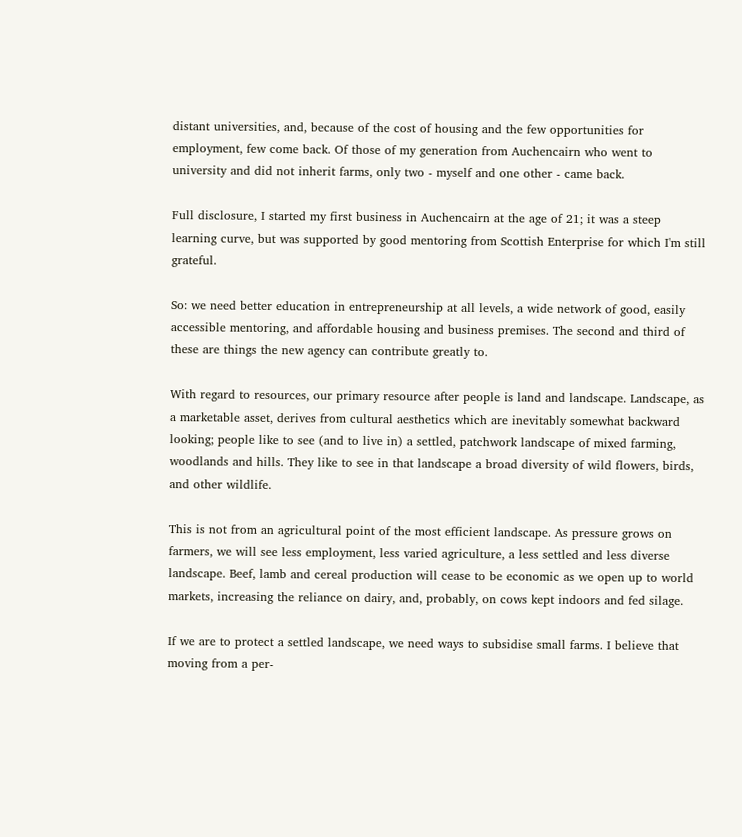distant universities, and, because of the cost of housing and the few opportunities for employment, few come back. Of those of my generation from Auchencairn who went to university and did not inherit farms, only two - myself and one other - came back.

Full disclosure, I started my first business in Auchencairn at the age of 21; it was a steep learning curve, but was supported by good mentoring from Scottish Enterprise for which I'm still grateful.

So: we need better education in entrepreneurship at all levels, a wide network of good, easily accessible mentoring, and affordable housing and business premises. The second and third of these are things the new agency can contribute greatly to.

With regard to resources, our primary resource after people is land and landscape. Landscape, as a marketable asset, derives from cultural aesthetics which are inevitably somewhat backward looking; people like to see (and to live in) a settled, patchwork landscape of mixed farming, woodlands and hills. They like to see in that landscape a broad diversity of wild flowers, birds, and other wildlife.

This is not from an agricultural point of the most efficient landscape. As pressure grows on farmers, we will see less employment, less varied agriculture, a less settled and less diverse landscape. Beef, lamb and cereal production will cease to be economic as we open up to world markets, increasing the reliance on dairy, and, probably, on cows kept indoors and fed silage.

If we are to protect a settled landscape, we need ways to subsidise small farms. I believe that moving from a per-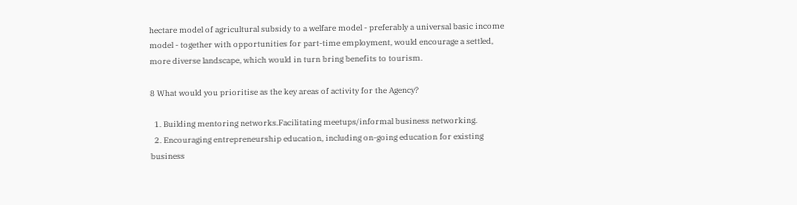hectare model of agricultural subsidy to a welfare model - preferably a universal basic income model - together with opportunities for part-time employment, would encourage a settled, more diverse landscape, which would in turn bring benefits to tourism.

8 What would you prioritise as the key areas of activity for the Agency?

  1. Building mentoring networks.Facilitating meetups/informal business networking.
  2. Encouraging entrepreneurship education, including on-going education for existing business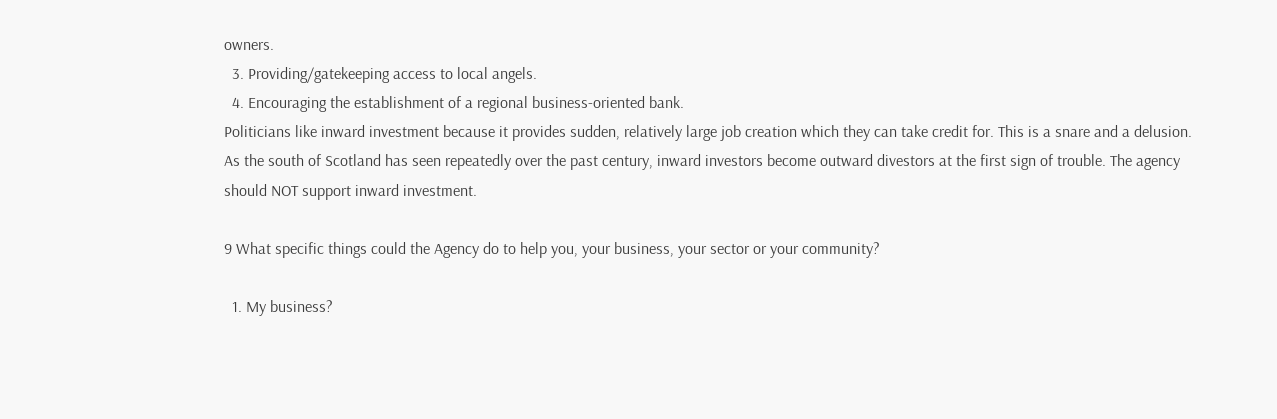owners.
  3. Providing/gatekeeping access to local angels.
  4. Encouraging the establishment of a regional business-oriented bank.
Politicians like inward investment because it provides sudden, relatively large job creation which they can take credit for. This is a snare and a delusion. As the south of Scotland has seen repeatedly over the past century, inward investors become outward divestors at the first sign of trouble. The agency should NOT support inward investment.

9 What specific things could the Agency do to help you, your business, your sector or your community?

  1. My business?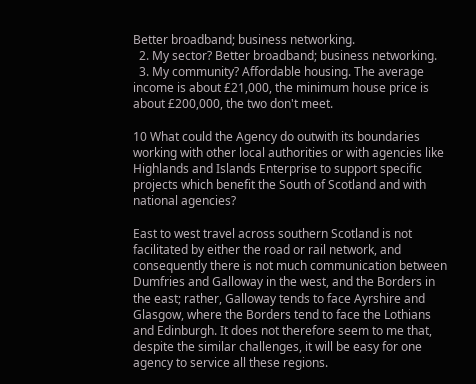Better broadband; business networking.
  2. My sector? Better broadband; business networking.
  3. My community? Affordable housing. The average income is about £21,000, the minimum house price is about £200,000, the two don't meet.

10 What could the Agency do outwith its boundaries working with other local authorities or with agencies like Highlands and Islands Enterprise to support specific projects which benefit the South of Scotland and with national agencies?

East to west travel across southern Scotland is not facilitated by either the road or rail network, and consequently there is not much communication between Dumfries and Galloway in the west, and the Borders in the east; rather, Galloway tends to face Ayrshire and Glasgow, where the Borders tend to face the Lothians and Edinburgh. It does not therefore seem to me that, despite the similar challenges, it will be easy for one agency to service all these regions.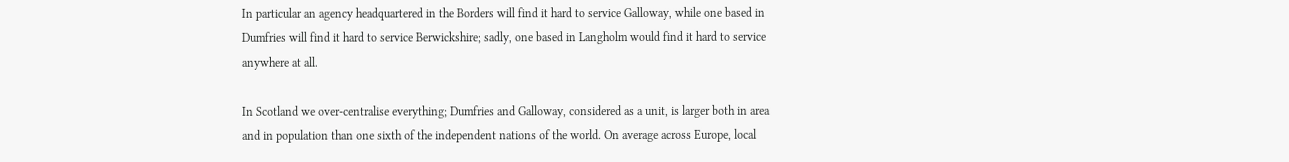In particular an agency headquartered in the Borders will find it hard to service Galloway, while one based in Dumfries will find it hard to service Berwickshire; sadly, one based in Langholm would find it hard to service anywhere at all.

In Scotland we over-centralise everything; Dumfries and Galloway, considered as a unit, is larger both in area and in population than one sixth of the independent nations of the world. On average across Europe, local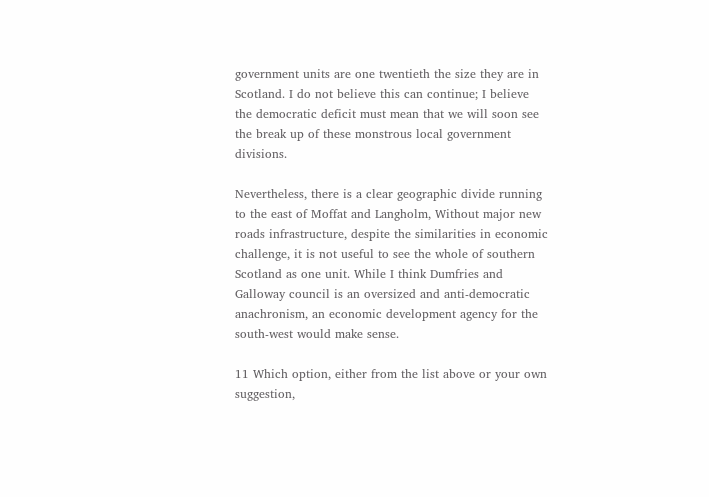government units are one twentieth the size they are in Scotland. I do not believe this can continue; I believe the democratic deficit must mean that we will soon see the break up of these monstrous local government divisions.

Nevertheless, there is a clear geographic divide running to the east of Moffat and Langholm, Without major new roads infrastructure, despite the similarities in economic challenge, it is not useful to see the whole of southern Scotland as one unit. While I think Dumfries and Galloway council is an oversized and anti-democratic anachronism, an economic development agency for the south-west would make sense.

11 Which option, either from the list above or your own suggestion,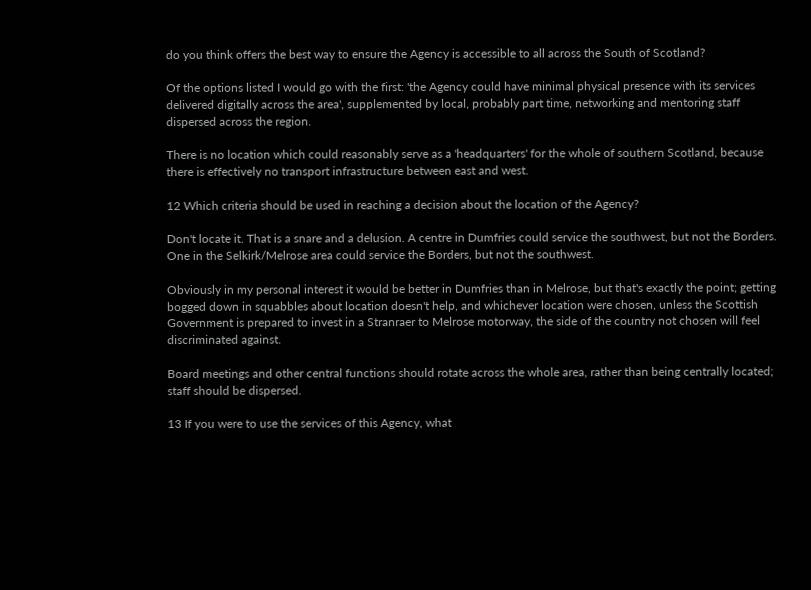do you think offers the best way to ensure the Agency is accessible to all across the South of Scotland?

Of the options listed I would go with the first: 'the Agency could have minimal physical presence with its services delivered digitally across the area', supplemented by local, probably part time, networking and mentoring staff dispersed across the region.

There is no location which could reasonably serve as a 'headquarters' for the whole of southern Scotland, because there is effectively no transport infrastructure between east and west.

12 Which criteria should be used in reaching a decision about the location of the Agency?

Don't locate it. That is a snare and a delusion. A centre in Dumfries could service the southwest, but not the Borders. One in the Selkirk/Melrose area could service the Borders, but not the southwest.

Obviously in my personal interest it would be better in Dumfries than in Melrose, but that's exactly the point; getting bogged down in squabbles about location doesn't help, and whichever location were chosen, unless the Scottish Government is prepared to invest in a Stranraer to Melrose motorway, the side of the country not chosen will feel discriminated against.

Board meetings and other central functions should rotate across the whole area, rather than being centrally located; staff should be dispersed.

13 If you were to use the services of this Agency, what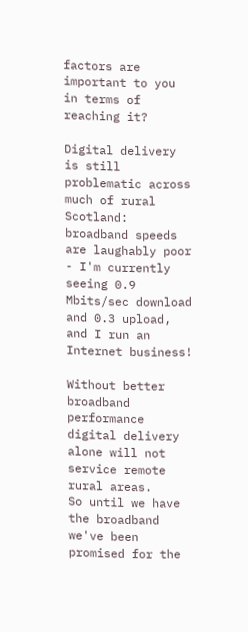factors are important to you in terms of reaching it?

Digital delivery is still problematic across much of rural Scotland: broadband speeds are laughably poor - I'm currently seeing 0.9 Mbits/sec download and 0.3 upload, and I run an Internet business!

Without better broadband performance digital delivery alone will not service remote rural areas.
So until we have the broadband we've been promised for the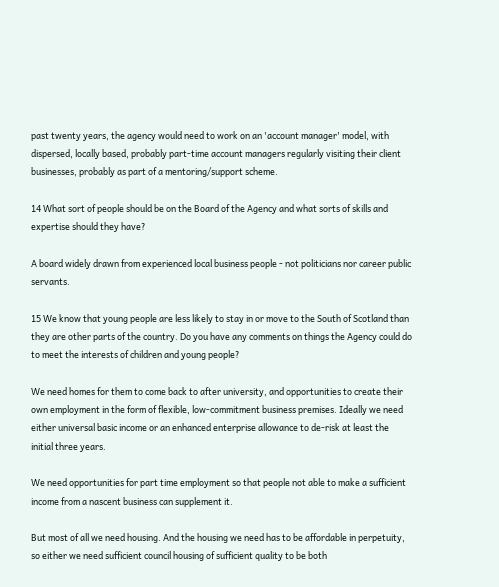past twenty years, the agency would need to work on an 'account manager' model, with dispersed, locally based, probably part-time account managers regularly visiting their client businesses, probably as part of a mentoring/support scheme.

14 What sort of people should be on the Board of the Agency and what sorts of skills and expertise should they have?

A board widely drawn from experienced local business people - not politicians nor career public servants.

15 We know that young people are less likely to stay in or move to the South of Scotland than they are other parts of the country. Do you have any comments on things the Agency could do to meet the interests of children and young people?

We need homes for them to come back to after university, and opportunities to create their own employment in the form of flexible, low-commitment business premises. Ideally we need either universal basic income or an enhanced enterprise allowance to de-risk at least the initial three years.

We need opportunities for part time employment so that people not able to make a sufficient income from a nascent business can supplement it.

But most of all we need housing. And the housing we need has to be affordable in perpetuity, so either we need sufficient council housing of sufficient quality to be both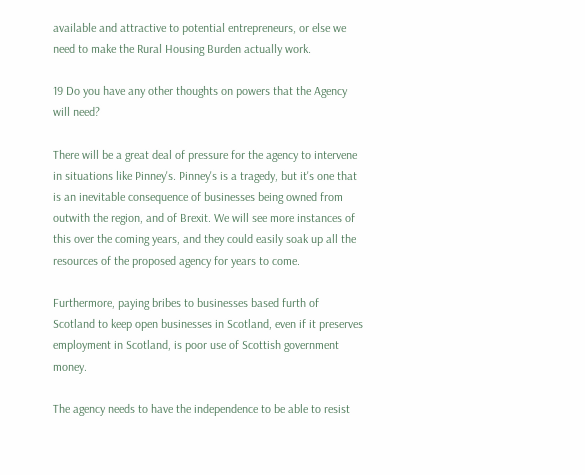available and attractive to potential entrepreneurs, or else we need to make the Rural Housing Burden actually work.

19 Do you have any other thoughts on powers that the Agency will need?

There will be a great deal of pressure for the agency to intervene in situations like Pinney's. Pinney's is a tragedy, but it's one that is an inevitable consequence of businesses being owned from outwith the region, and of Brexit. We will see more instances of this over the coming years, and they could easily soak up all the resources of the proposed agency for years to come.

Furthermore, paying bribes to businesses based furth of Scotland to keep open businesses in Scotland, even if it preserves employment in Scotland, is poor use of Scottish government money.

The agency needs to have the independence to be able to resist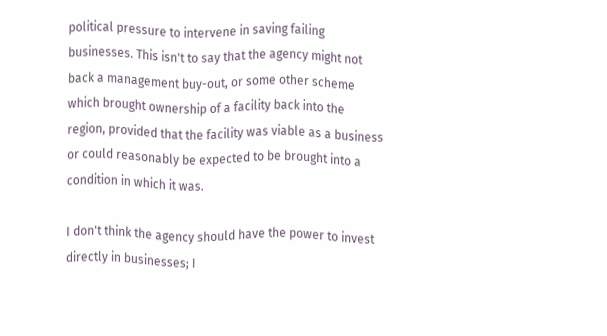political pressure to intervene in saving failing businesses. This isn't to say that the agency might not back a management buy-out, or some other scheme which brought ownership of a facility back into the region, provided that the facility was viable as a business or could reasonably be expected to be brought into a condition in which it was.

I don't think the agency should have the power to invest directly in businesses; I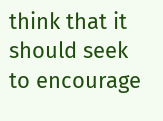think that it should seek to encourage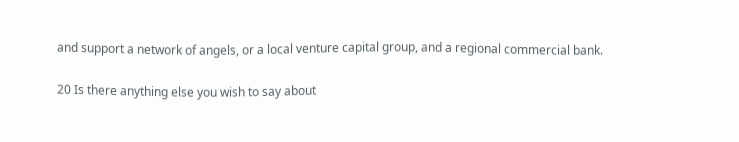and support a network of angels, or a local venture capital group, and a regional commercial bank.

20 Is there anything else you wish to say about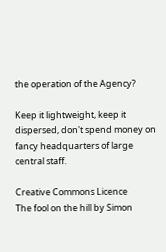the operation of the Agency?

Keep it lightweight, keep it dispersed, don't spend money on fancy headquarters of large central staff.

Creative Commons Licence
The fool on the hill by Simon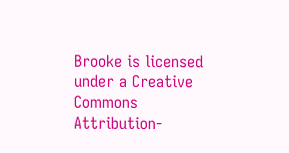Brooke is licensed under a Creative Commons Attribution-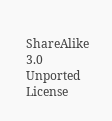ShareAlike 3.0 Unported License